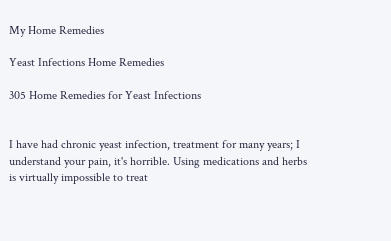My Home Remedies

Yeast Infections Home Remedies

305 Home Remedies for Yeast Infections


I have had chronic yeast infection, treatment for many years; I understand your pain, it's horrible. Using medications and herbs is virtually impossible to treat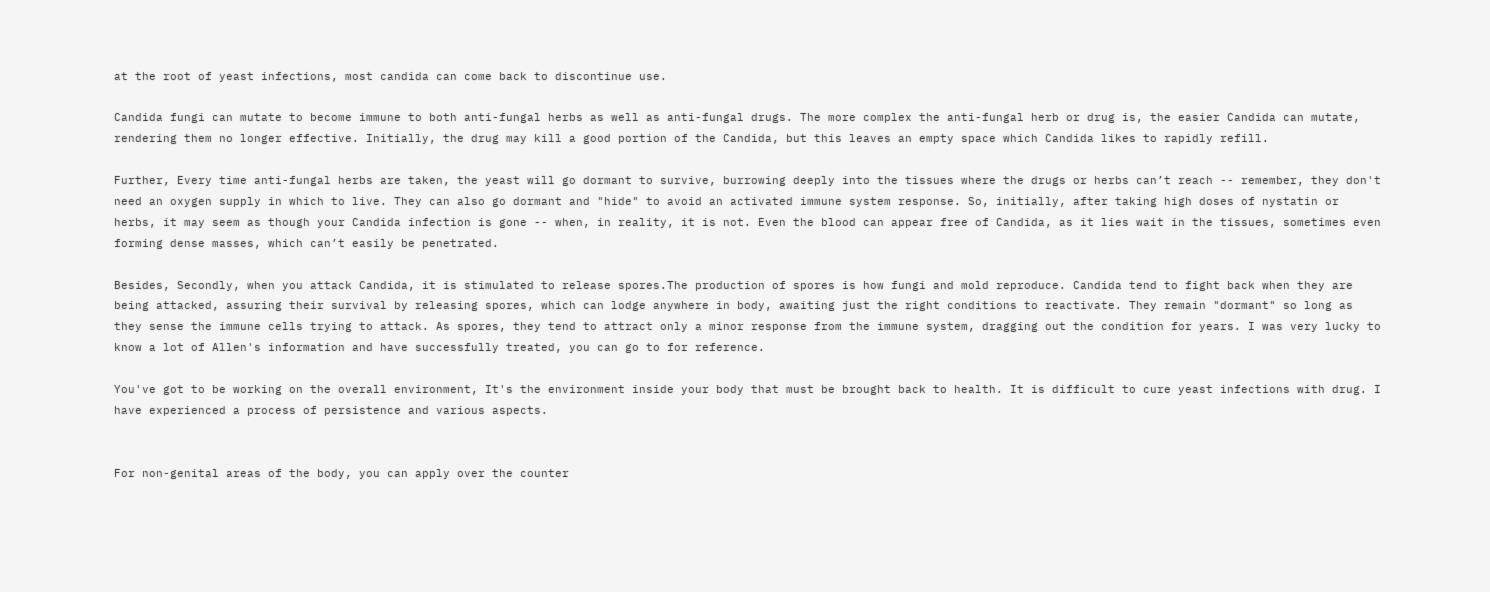at the root of yeast infections, most candida can come back to discontinue use.

Candida fungi can mutate to become immune to both anti-fungal herbs as well as anti-fungal drugs. The more complex the anti-fungal herb or drug is, the easier Candida can mutate, rendering them no longer effective. Initially, the drug may kill a good portion of the Candida, but this leaves an empty space which Candida likes to rapidly refill.

Further, Every time anti-fungal herbs are taken, the yeast will go dormant to survive, burrowing deeply into the tissues where the drugs or herbs can’t reach -- remember, they don't need an oxygen supply in which to live. They can also go dormant and "hide" to avoid an activated immune system response. So, initially, after taking high doses of nystatin or herbs, it may seem as though your Candida infection is gone -- when, in reality, it is not. Even the blood can appear free of Candida, as it lies wait in the tissues, sometimes even forming dense masses, which can’t easily be penetrated.

Besides, Secondly, when you attack Candida, it is stimulated to release spores.The production of spores is how fungi and mold reproduce. Candida tend to fight back when they are being attacked, assuring their survival by releasing spores, which can lodge anywhere in body, awaiting just the right conditions to reactivate. They remain "dormant" so long as they sense the immune cells trying to attack. As spores, they tend to attract only a minor response from the immune system, dragging out the condition for years. I was very lucky to know a lot of Allen's information and have successfully treated, you can go to for reference.

You've got to be working on the overall environment, It's the environment inside your body that must be brought back to health. It is difficult to cure yeast infections with drug. I have experienced a process of persistence and various aspects.


For non-genital areas of the body, you can apply over the counter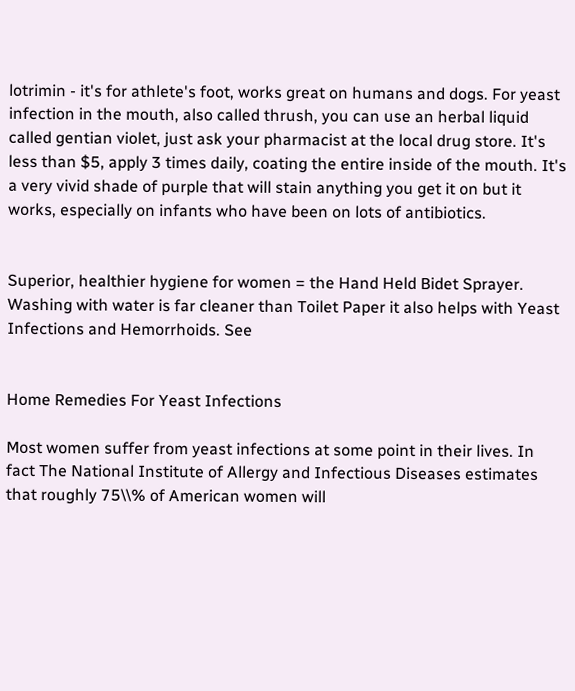lotrimin - it's for athlete's foot, works great on humans and dogs. For yeast infection in the mouth, also called thrush, you can use an herbal liquid called gentian violet, just ask your pharmacist at the local drug store. It's less than $5, apply 3 times daily, coating the entire inside of the mouth. It's a very vivid shade of purple that will stain anything you get it on but it works, especially on infants who have been on lots of antibiotics.


Superior, healthier hygiene for women = the Hand Held Bidet Sprayer. Washing with water is far cleaner than Toilet Paper it also helps with Yeast Infections and Hemorrhoids. See


Home Remedies For Yeast Infections

Most women suffer from yeast infections at some point in their lives. In fact The National Institute of Allergy and Infectious Diseases estimates that roughly 75\\% of American women will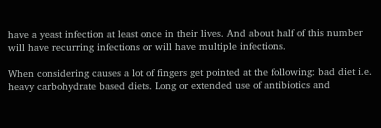have a yeast infection at least once in their lives. And about half of this number will have recurring infections or will have multiple infections.

When considering causes a lot of fingers get pointed at the following: bad diet i.e. heavy carbohydrate based diets. Long or extended use of antibiotics and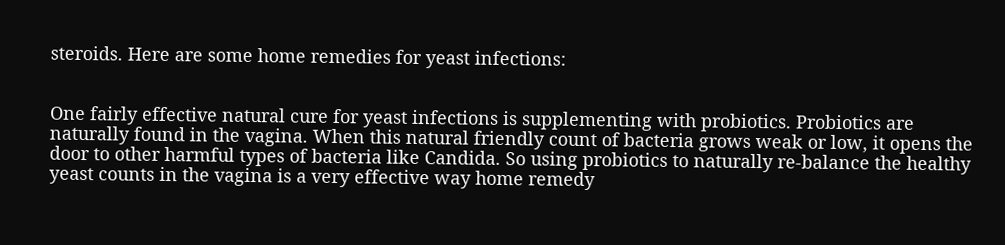steroids. Here are some home remedies for yeast infections:


One fairly effective natural cure for yeast infections is supplementing with probiotics. Probiotics are naturally found in the vagina. When this natural friendly count of bacteria grows weak or low, it opens the door to other harmful types of bacteria like Candida. So using probiotics to naturally re-balance the healthy yeast counts in the vagina is a very effective way home remedy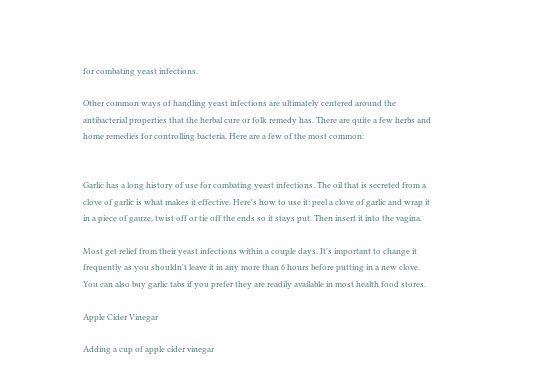for combating yeast infections.

Other common ways of handling yeast infections are ultimately centered around the antibacterial properties that the herbal cure or folk remedy has. There are quite a few herbs and home remedies for controlling bacteria. Here are a few of the most common:


Garlic has a long history of use for combating yeast infections. The oil that is secreted from a clove of garlic is what makes it effective. Here's how to use it: peel a clove of garlic and wrap it in a piece of gauze, twist off or tie off the ends so it stays put. Then insert it into the vagina.

Most get relief from their yeast infections within a couple days. It's important to change it frequently as you shouldn't leave it in any more than 6 hours before putting in a new clove. You can also buy garlic tabs if you prefer they are readily available in most health food stores.

Apple Cider Vinegar

Adding a cup of apple cider vinegar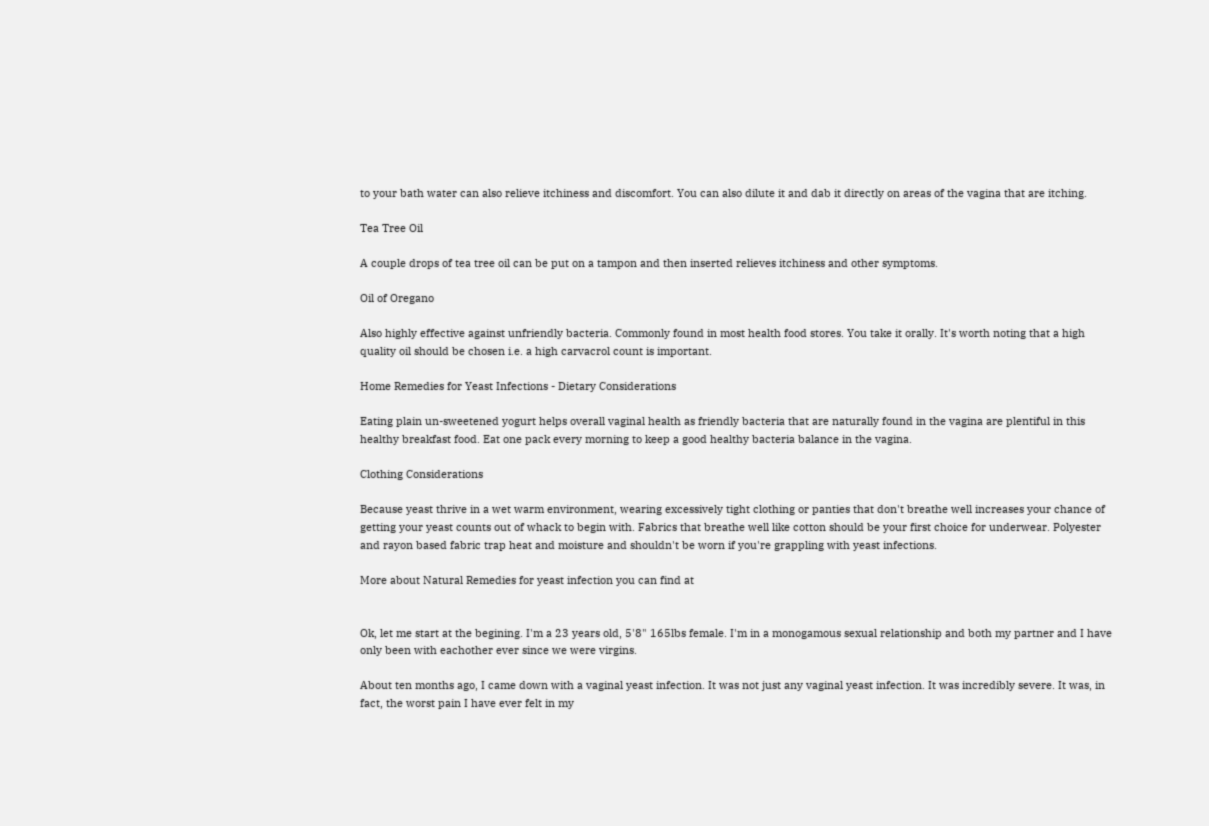to your bath water can also relieve itchiness and discomfort. You can also dilute it and dab it directly on areas of the vagina that are itching.

Tea Tree Oil

A couple drops of tea tree oil can be put on a tampon and then inserted relieves itchiness and other symptoms.

Oil of Oregano

Also highly effective against unfriendly bacteria. Commonly found in most health food stores. You take it orally. It's worth noting that a high quality oil should be chosen i.e. a high carvacrol count is important.

Home Remedies for Yeast Infections - Dietary Considerations

Eating plain un-sweetened yogurt helps overall vaginal health as friendly bacteria that are naturally found in the vagina are plentiful in this healthy breakfast food. Eat one pack every morning to keep a good healthy bacteria balance in the vagina.

Clothing Considerations

Because yeast thrive in a wet warm environment, wearing excessively tight clothing or panties that don't breathe well increases your chance of getting your yeast counts out of whack to begin with. Fabrics that breathe well like cotton should be your first choice for underwear. Polyester and rayon based fabric trap heat and moisture and shouldn't be worn if you're grappling with yeast infections.

More about Natural Remedies for yeast infection you can find at


Ok, let me start at the begining. I'm a 23 years old, 5'8" 165lbs female. I'm in a monogamous sexual relationship and both my partner and I have only been with eachother ever since we were virgins.

About ten months ago, I came down with a vaginal yeast infection. It was not just any vaginal yeast infection. It was incredibly severe. It was, in fact, the worst pain I have ever felt in my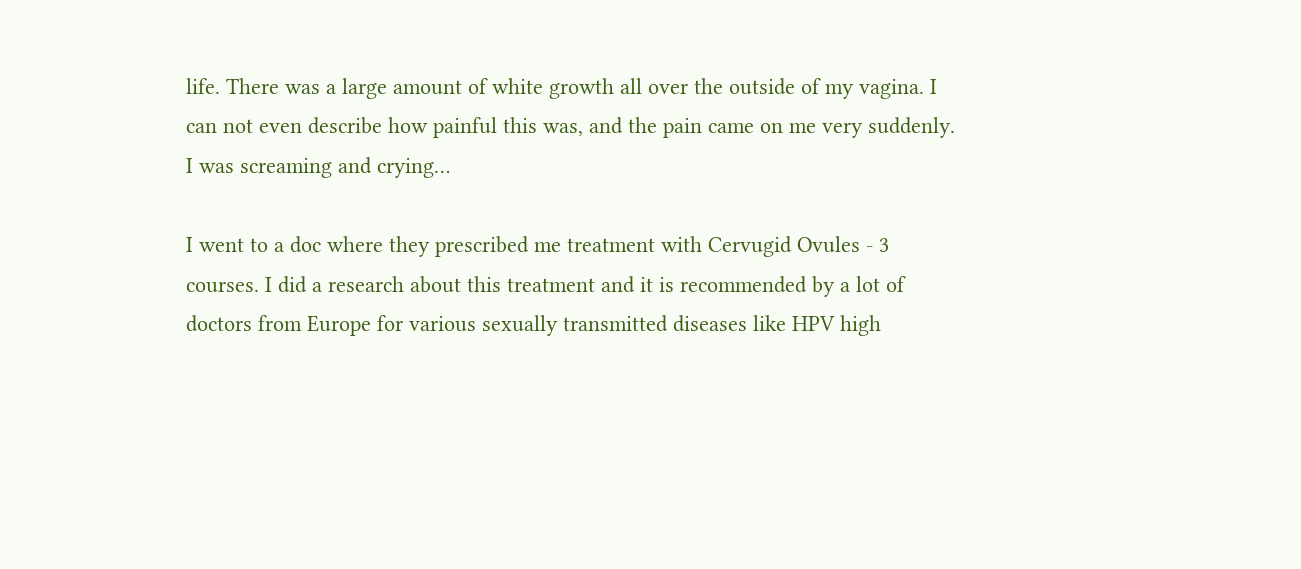life. There was a large amount of white growth all over the outside of my vagina. I can not even describe how painful this was, and the pain came on me very suddenly. I was screaming and crying…

I went to a doc where they prescribed me treatment with Cervugid Ovules - 3 courses. I did a research about this treatment and it is recommended by a lot of doctors from Europe for various sexually transmitted diseases like HPV high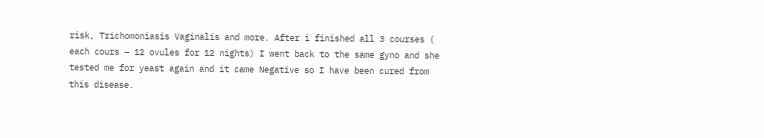risk, Trichomoniasis Vaginalis and more. After i finished all 3 courses ( each cours – 12 ovules for 12 nights) I went back to the same gyno and she tested me for yeast again and it came Negative so I have been cured from this disease.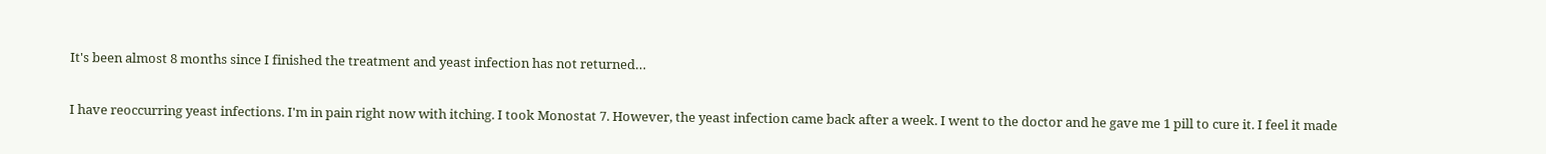It's been almost 8 months since I finished the treatment and yeast infection has not returned…


I have reoccurring yeast infections. I'm in pain right now with itching. I took Monostat 7. However, the yeast infection came back after a week. I went to the doctor and he gave me 1 pill to cure it. I feel it made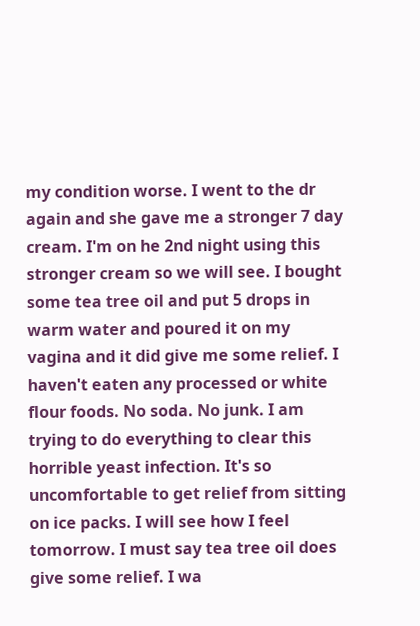my condition worse. I went to the dr again and she gave me a stronger 7 day cream. I'm on he 2nd night using this stronger cream so we will see. I bought some tea tree oil and put 5 drops in warm water and poured it on my vagina and it did give me some relief. I haven't eaten any processed or white flour foods. No soda. No junk. I am trying to do everything to clear this horrible yeast infection. It's so uncomfortable to get relief from sitting on ice packs. I will see how I feel tomorrow. I must say tea tree oil does give some relief. I wa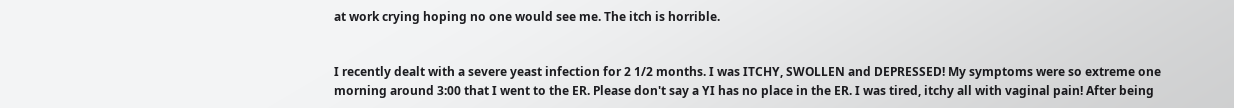at work crying hoping no one would see me. The itch is horrible.


I recently dealt with a severe yeast infection for 2 1/2 months. I was ITCHY, SWOLLEN and DEPRESSED! My symptoms were so extreme one morning around 3:00 that I went to the ER. Please don't say a YI has no place in the ER. I was tired, itchy all with vaginal pain! After being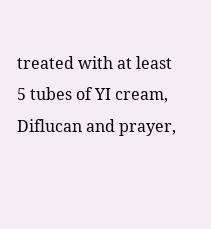treated with at least 5 tubes of YI cream, Diflucan and prayer,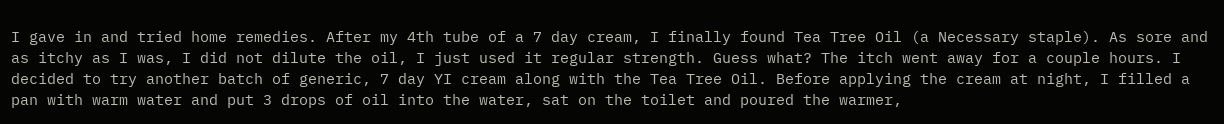I gave in and tried home remedies. After my 4th tube of a 7 day cream, I finally found Tea Tree Oil (a Necessary staple). As sore and as itchy as I was, I did not dilute the oil, I just used it regular strength. Guess what? The itch went away for a couple hours. I decided to try another batch of generic, 7 day YI cream along with the Tea Tree Oil. Before applying the cream at night, I filled a pan with warm water and put 3 drops of oil into the water, sat on the toilet and poured the warmer,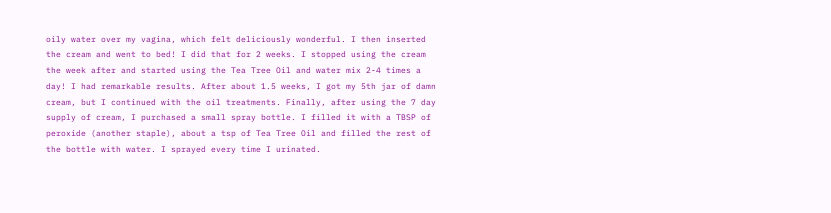oily water over my vagina, which felt deliciously wonderful. I then inserted the cream and went to bed! I did that for 2 weeks. I stopped using the cream the week after and started using the Tea Tree Oil and water mix 2-4 times a day! I had remarkable results. After about 1.5 weeks, I got my 5th jar of damn cream, but I continued with the oil treatments. Finally, after using the 7 day supply of cream, I purchased a small spray bottle. I filled it with a TBSP of peroxide (another staple), about a tsp of Tea Tree Oil and filled the rest of the bottle with water. I sprayed every time I urinated.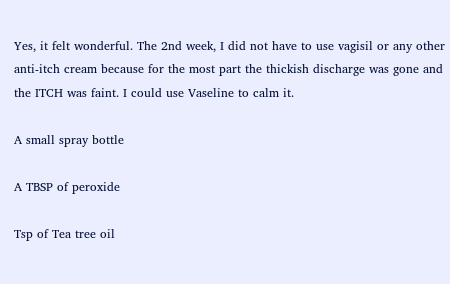Yes, it felt wonderful. The 2nd week, I did not have to use vagisil or any other anti-itch cream because for the most part the thickish discharge was gone and the ITCH was faint. I could use Vaseline to calm it.

A small spray bottle

A TBSP of peroxide

Tsp of Tea tree oil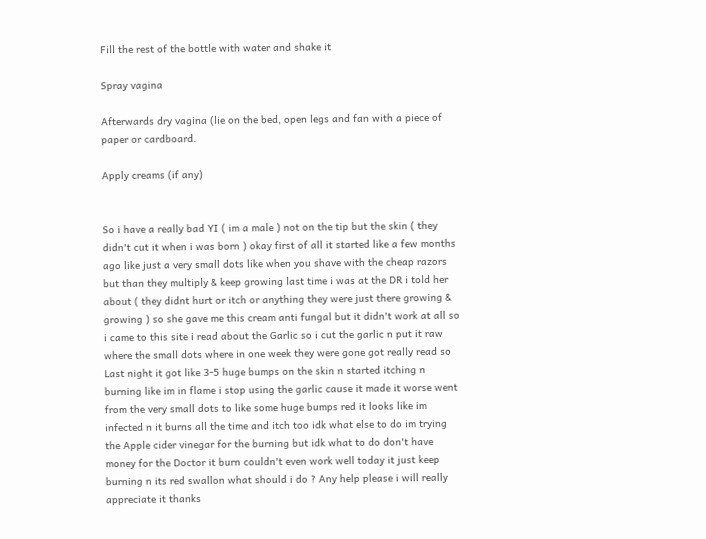Fill the rest of the bottle with water and shake it

Spray vagina

Afterwards dry vagina (lie on the bed, open legs and fan with a piece of paper or cardboard.

Apply creams (if any)


So i have a really bad YI ( im a male ) not on the tip but the skin ( they didn't cut it when i was born ) okay first of all it started like a few months ago like just a very small dots like when you shave with the cheap razors but than they multiply & keep growing last time i was at the DR i told her about ( they didnt hurt or itch or anything they were just there growing & growing ) so she gave me this cream anti fungal but it didn't work at all so i came to this site i read about the Garlic so i cut the garlic n put it raw where the small dots where in one week they were gone got really read so Last night it got like 3-5 huge bumps on the skin n started itching n burning like im in flame i stop using the garlic cause it made it worse went from the very small dots to like some huge bumps red it looks like im infected n it burns all the time and itch too idk what else to do im trying the Apple cider vinegar for the burning but idk what to do don't have money for the Doctor it burn couldn't even work well today it just keep burning n its red swallon what should i do ? Any help please i will really appreciate it thanks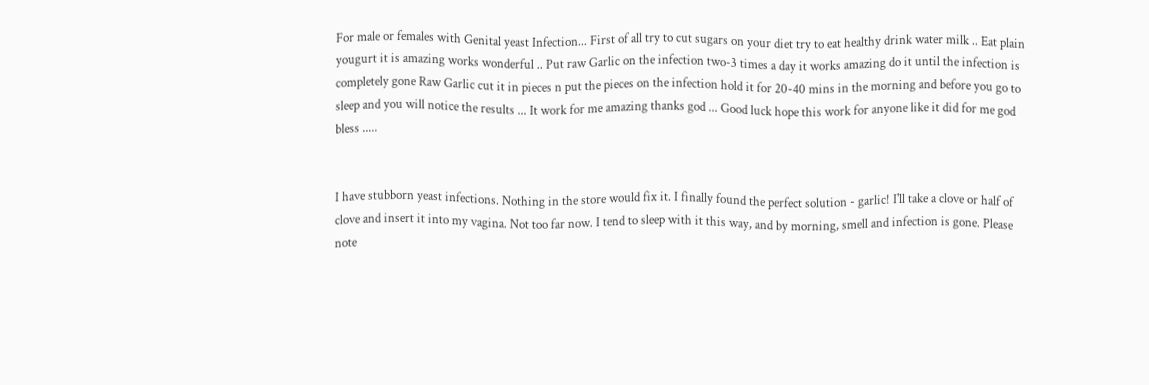For male or females with Genital yeast Infection... First of all try to cut sugars on your diet try to eat healthy drink water milk .. Eat plain yougurt it is amazing works wonderful .. Put raw Garlic on the infection two-3 times a day it works amazing do it until the infection is completely gone Raw Garlic cut it in pieces n put the pieces on the infection hold it for 20-40 mins in the morning and before you go to sleep and you will notice the results ... It work for me amazing thanks god ... Good luck hope this work for anyone like it did for me god bless .....


I have stubborn yeast infections. Nothing in the store would fix it. I finally found the perfect solution - garlic! I'll take a clove or half of clove and insert it into my vagina. Not too far now. I tend to sleep with it this way, and by morning, smell and infection is gone. Please note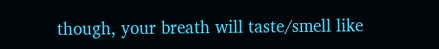though, your breath will taste/smell like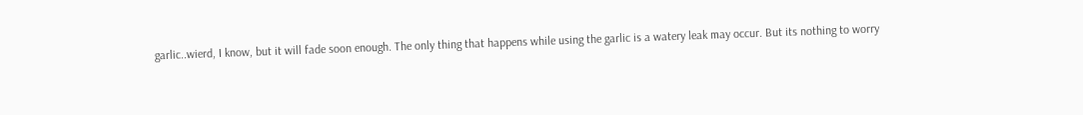garlic..wierd, I know, but it will fade soon enough. The only thing that happens while using the garlic is a watery leak may occur. But its nothing to worry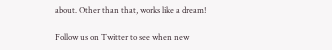about. Other than that, works like a dream!

Follow us on Twitter to see when new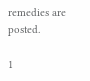remedies are posted.

1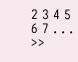2 3 4 5 6 7 . . . >>